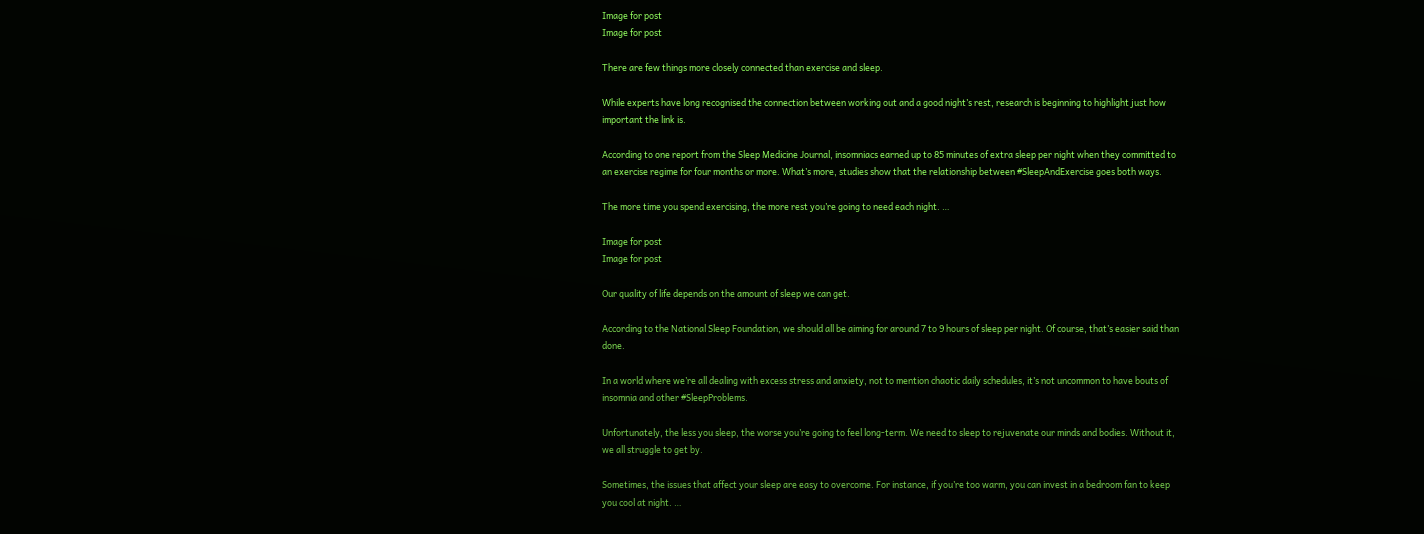Image for post
Image for post

There are few things more closely connected than exercise and sleep.

While experts have long recognised the connection between working out and a good night’s rest, research is beginning to highlight just how important the link is.

According to one report from the Sleep Medicine Journal, insomniacs earned up to 85 minutes of extra sleep per night when they committed to an exercise regime for four months or more. What’s more, studies show that the relationship between #SleepAndExercise goes both ways.

The more time you spend exercising, the more rest you’re going to need each night. …

Image for post
Image for post

Our quality of life depends on the amount of sleep we can get.

According to the National Sleep Foundation, we should all be aiming for around 7 to 9 hours of sleep per night. Of course, that’s easier said than done.

In a world where we’re all dealing with excess stress and anxiety, not to mention chaotic daily schedules, it’s not uncommon to have bouts of insomnia and other #SleepProblems.

Unfortunately, the less you sleep, the worse you’re going to feel long-term. We need to sleep to rejuvenate our minds and bodies. Without it, we all struggle to get by.

Sometimes, the issues that affect your sleep are easy to overcome. For instance, if you’re too warm, you can invest in a bedroom fan to keep you cool at night. …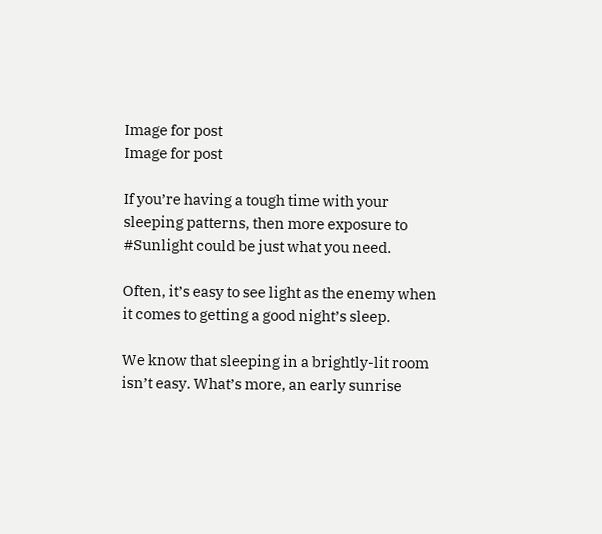Image for post
Image for post

If you’re having a tough time with your sleeping patterns, then more exposure to #Sunlight could be just what you need.

Often, it’s easy to see light as the enemy when it comes to getting a good night’s sleep.

We know that sleeping in a brightly-lit room isn’t easy. What’s more, an early sunrise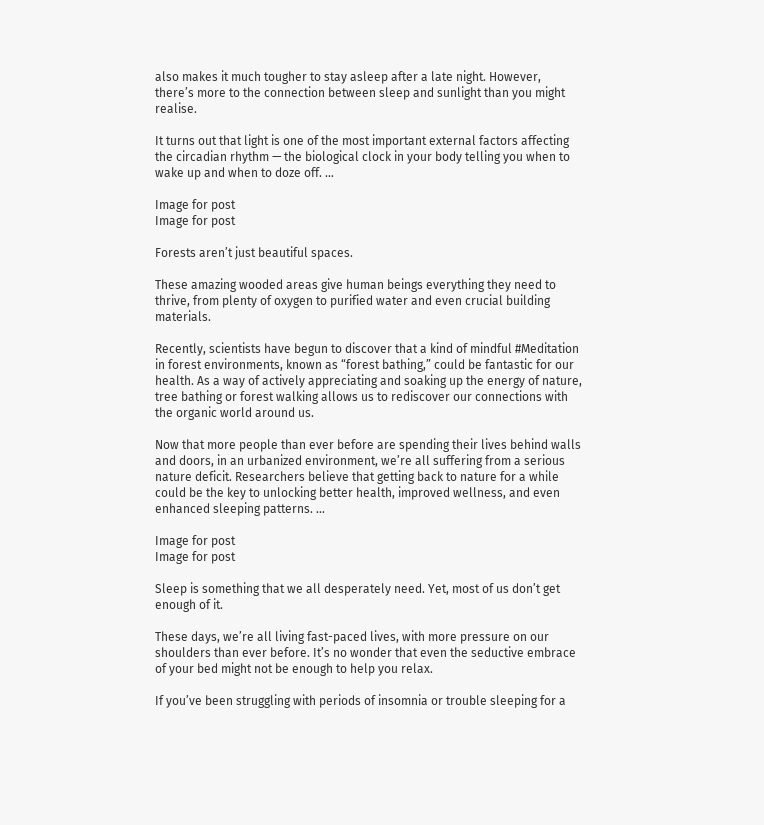also makes it much tougher to stay asleep after a late night. However, there’s more to the connection between sleep and sunlight than you might realise.

It turns out that light is one of the most important external factors affecting the circadian rhythm — the biological clock in your body telling you when to wake up and when to doze off. …

Image for post
Image for post

Forests aren’t just beautiful spaces.

These amazing wooded areas give human beings everything they need to thrive, from plenty of oxygen to purified water and even crucial building materials.

Recently, scientists have begun to discover that a kind of mindful #Meditation in forest environments, known as “forest bathing,” could be fantastic for our health. As a way of actively appreciating and soaking up the energy of nature, tree bathing or forest walking allows us to rediscover our connections with the organic world around us.

Now that more people than ever before are spending their lives behind walls and doors, in an urbanized environment, we’re all suffering from a serious nature deficit. Researchers believe that getting back to nature for a while could be the key to unlocking better health, improved wellness, and even enhanced sleeping patterns. …

Image for post
Image for post

Sleep is something that we all desperately need. Yet, most of us don’t get enough of it.

These days, we’re all living fast-paced lives, with more pressure on our shoulders than ever before. It’s no wonder that even the seductive embrace of your bed might not be enough to help you relax.

If you’ve been struggling with periods of insomnia or trouble sleeping for a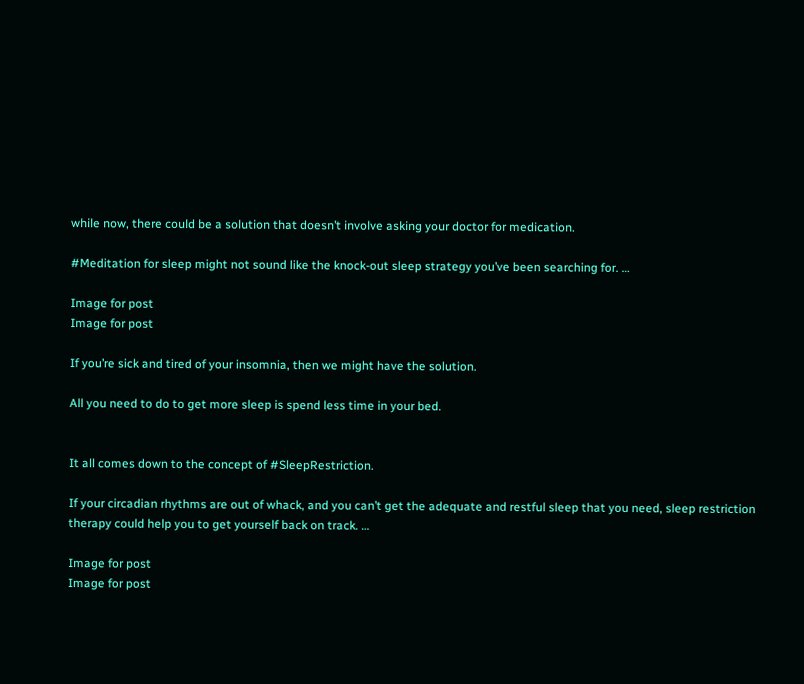while now, there could be a solution that doesn’t involve asking your doctor for medication.

#Meditation for sleep might not sound like the knock-out sleep strategy you’ve been searching for. …

Image for post
Image for post

If you’re sick and tired of your insomnia, then we might have the solution.

All you need to do to get more sleep is spend less time in your bed.


It all comes down to the concept of #SleepRestriction.

If your circadian rhythms are out of whack, and you can’t get the adequate and restful sleep that you need, sleep restriction therapy could help you to get yourself back on track. …

Image for post
Image for post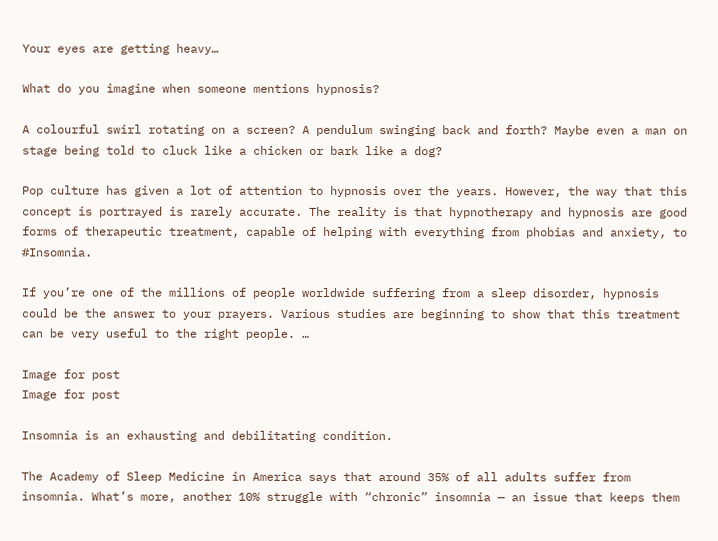Your eyes are getting heavy…

What do you imagine when someone mentions hypnosis?

A colourful swirl rotating on a screen? A pendulum swinging back and forth? Maybe even a man on stage being told to cluck like a chicken or bark like a dog?

Pop culture has given a lot of attention to hypnosis over the years. However, the way that this concept is portrayed is rarely accurate. The reality is that hypnotherapy and hypnosis are good forms of therapeutic treatment, capable of helping with everything from phobias and anxiety, to #Insomnia.

If you’re one of the millions of people worldwide suffering from a sleep disorder, hypnosis could be the answer to your prayers. Various studies are beginning to show that this treatment can be very useful to the right people. …

Image for post
Image for post

Insomnia is an exhausting and debilitating condition.

The Academy of Sleep Medicine in America says that around 35% of all adults suffer from insomnia. What’s more, another 10% struggle with “chronic” insomnia — an issue that keeps them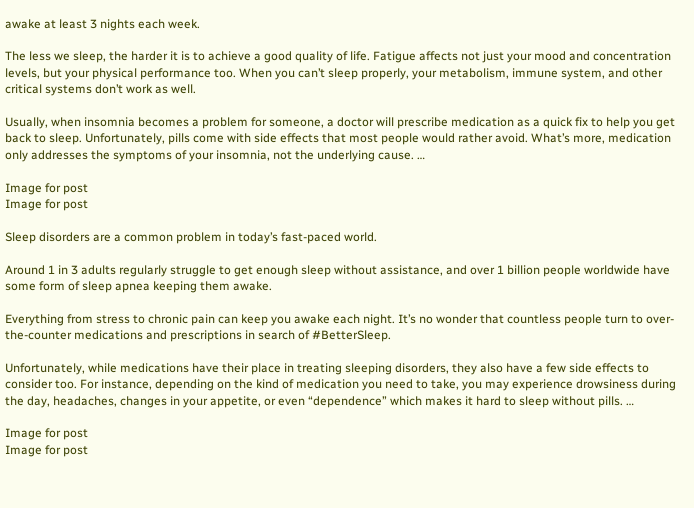awake at least 3 nights each week.

The less we sleep, the harder it is to achieve a good quality of life. Fatigue affects not just your mood and concentration levels, but your physical performance too. When you can’t sleep properly, your metabolism, immune system, and other critical systems don’t work as well.

Usually, when insomnia becomes a problem for someone, a doctor will prescribe medication as a quick fix to help you get back to sleep. Unfortunately, pills come with side effects that most people would rather avoid. What’s more, medication only addresses the symptoms of your insomnia, not the underlying cause. …

Image for post
Image for post

Sleep disorders are a common problem in today’s fast-paced world.

Around 1 in 3 adults regularly struggle to get enough sleep without assistance, and over 1 billion people worldwide have some form of sleep apnea keeping them awake.

Everything from stress to chronic pain can keep you awake each night. It’s no wonder that countless people turn to over-the-counter medications and prescriptions in search of #BetterSleep.

Unfortunately, while medications have their place in treating sleeping disorders, they also have a few side effects to consider too. For instance, depending on the kind of medication you need to take, you may experience drowsiness during the day, headaches, changes in your appetite, or even “dependence” which makes it hard to sleep without pills. …

Image for post
Image for post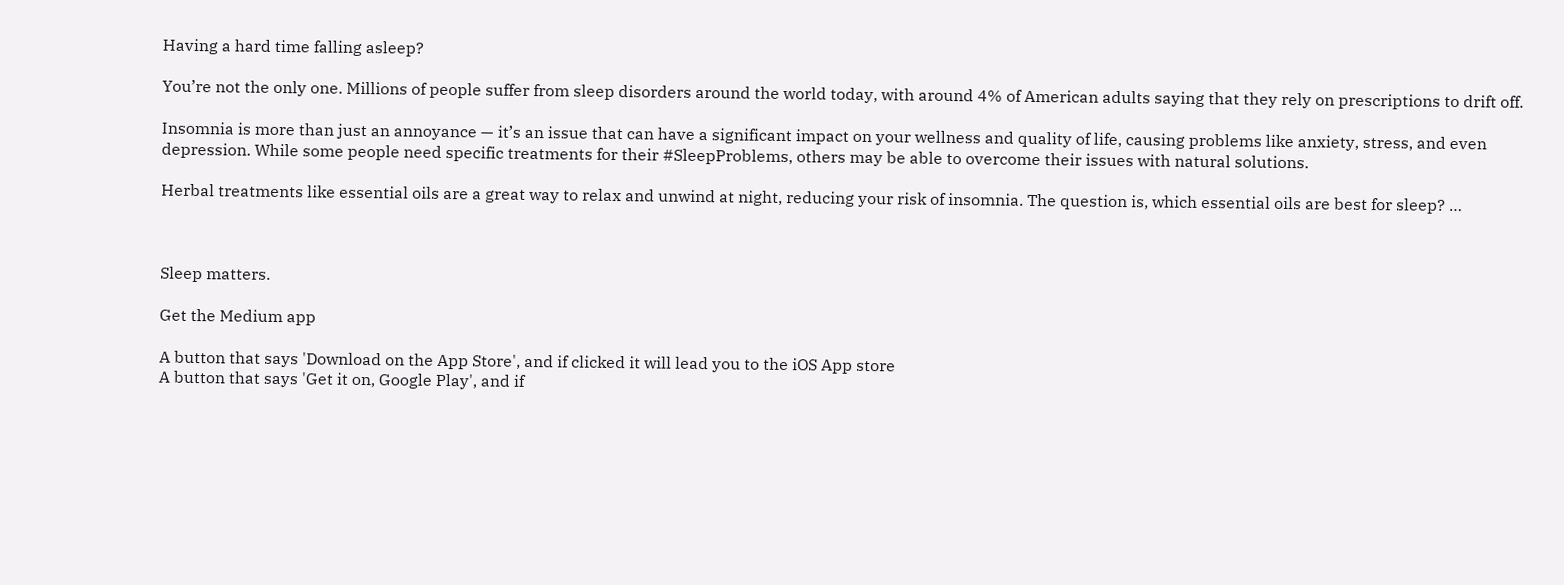Having a hard time falling asleep?

You’re not the only one. Millions of people suffer from sleep disorders around the world today, with around 4% of American adults saying that they rely on prescriptions to drift off.

Insomnia is more than just an annoyance — it’s an issue that can have a significant impact on your wellness and quality of life, causing problems like anxiety, stress, and even depression. While some people need specific treatments for their #SleepProblems, others may be able to overcome their issues with natural solutions.

Herbal treatments like essential oils are a great way to relax and unwind at night, reducing your risk of insomnia. The question is, which essential oils are best for sleep? …



Sleep matters.

Get the Medium app

A button that says 'Download on the App Store', and if clicked it will lead you to the iOS App store
A button that says 'Get it on, Google Play', and if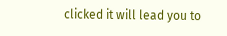clicked it will lead you to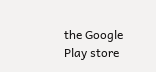the Google Play store